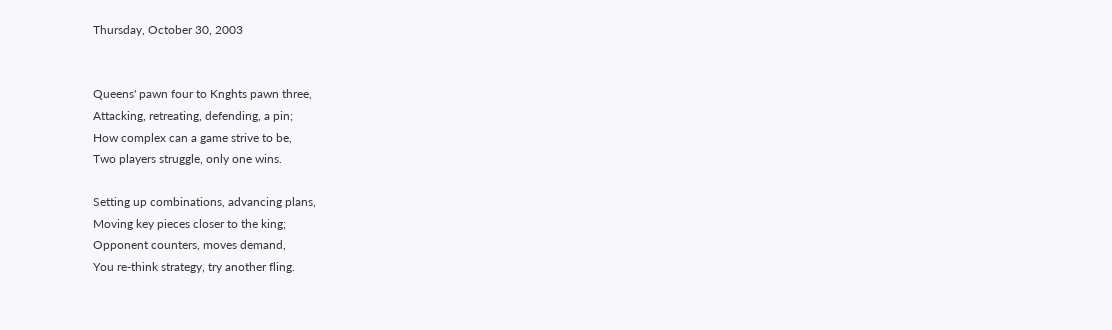Thursday, October 30, 2003


Queens' pawn four to Knghts pawn three,
Attacking, retreating, defending, a pin;
How complex can a game strive to be,
Two players struggle, only one wins.

Setting up combinations, advancing plans,
Moving key pieces closer to the king;
Opponent counters, moves demand,
You re-think strategy, try another fling.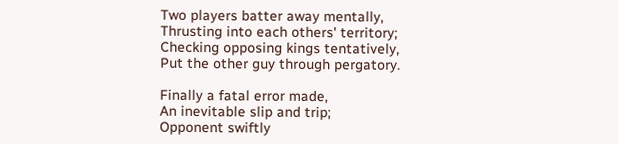Two players batter away mentally,
Thrusting into each others' territory;
Checking opposing kings tentatively,
Put the other guy through pergatory.

Finally a fatal error made,
An inevitable slip and trip;
Opponent swiftly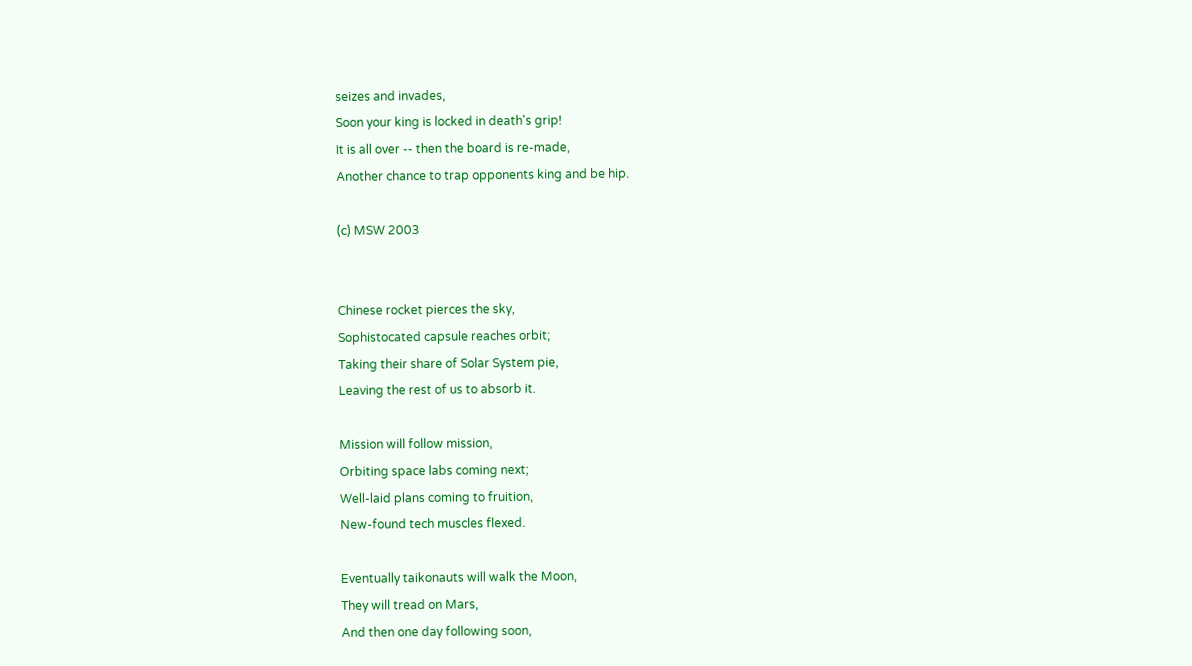seizes and invades,
Soon your king is locked in death's grip!
It is all over -- then the board is re-made,
Another chance to trap opponents king and be hip.

(c) MSW 2003


Chinese rocket pierces the sky,
Sophistocated capsule reaches orbit;
Taking their share of Solar System pie,
Leaving the rest of us to absorb it.

Mission will follow mission,
Orbiting space labs coming next;
Well-laid plans coming to fruition,
New-found tech muscles flexed.

Eventually taikonauts will walk the Moon,
They will tread on Mars,
And then one day following soon,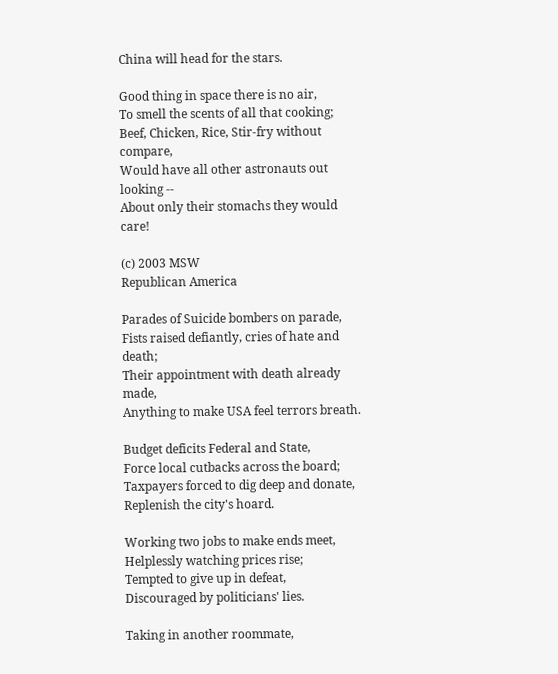China will head for the stars.

Good thing in space there is no air,
To smell the scents of all that cooking;
Beef, Chicken, Rice, Stir-fry without compare,
Would have all other astronauts out looking --
About only their stomachs they would care!

(c) 2003 MSW
Republican America

Parades of Suicide bombers on parade,
Fists raised defiantly, cries of hate and death;
Their appointment with death already made,
Anything to make USA feel terrors breath.

Budget deficits Federal and State,
Force local cutbacks across the board;
Taxpayers forced to dig deep and donate,
Replenish the city's hoard.

Working two jobs to make ends meet,
Helplessly watching prices rise;
Tempted to give up in defeat,
Discouraged by politicians' lies.

Taking in another roommate,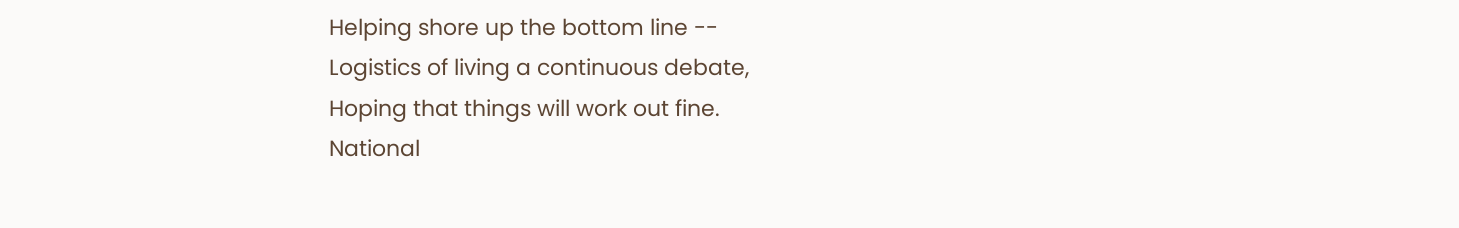Helping shore up the bottom line --
Logistics of living a continuous debate,
Hoping that things will work out fine.
National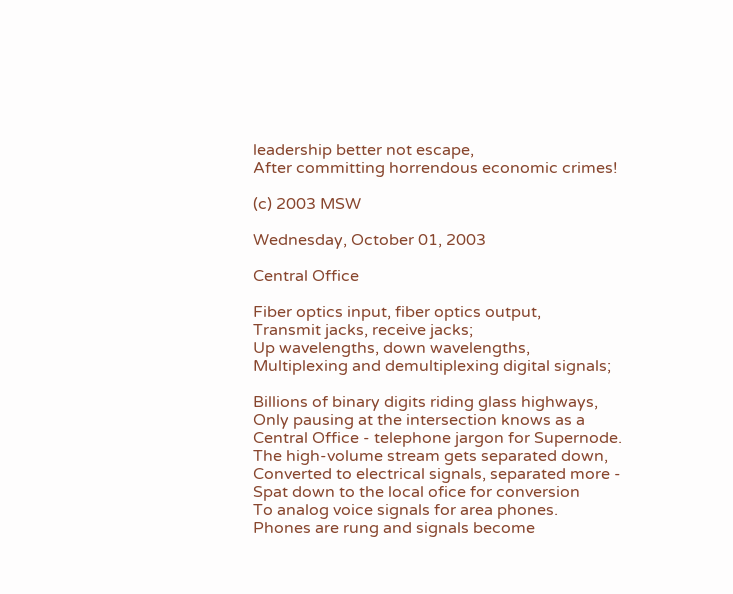leadership better not escape,
After committing horrendous economic crimes!

(c) 2003 MSW

Wednesday, October 01, 2003

Central Office

Fiber optics input, fiber optics output,
Transmit jacks, receive jacks;
Up wavelengths, down wavelengths,
Multiplexing and demultiplexing digital signals;

Billions of binary digits riding glass highways,
Only pausing at the intersection knows as a
Central Office - telephone jargon for Supernode.
The high-volume stream gets separated down,
Converted to electrical signals, separated more -
Spat down to the local ofice for conversion
To analog voice signals for area phones.
Phones are rung and signals become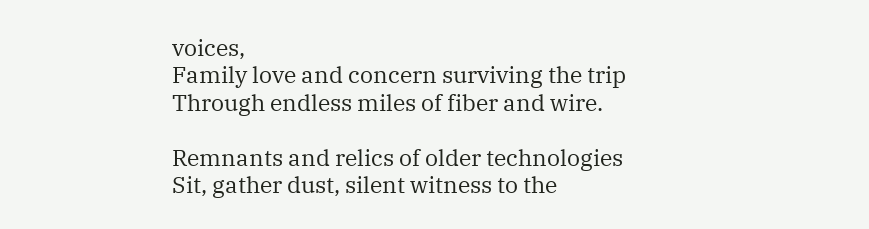voices,
Family love and concern surviving the trip
Through endless miles of fiber and wire.

Remnants and relics of older technologies
Sit, gather dust, silent witness to the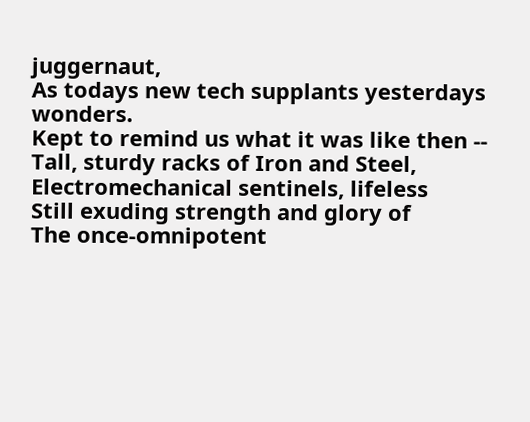juggernaut,
As todays new tech supplants yesterdays wonders.
Kept to remind us what it was like then --
Tall, sturdy racks of Iron and Steel,
Electromechanical sentinels, lifeless
Still exuding strength and glory of
The once-omnipotent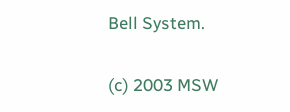Bell System.

(c) 2003 MSW